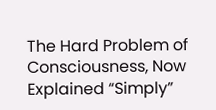The Hard Problem of Consciousness, Now Explained “Simply”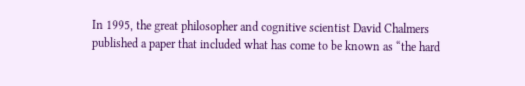In 1995, the great philosopher and cognitive scientist David Chalmers published a paper that included what has come to be known as “the hard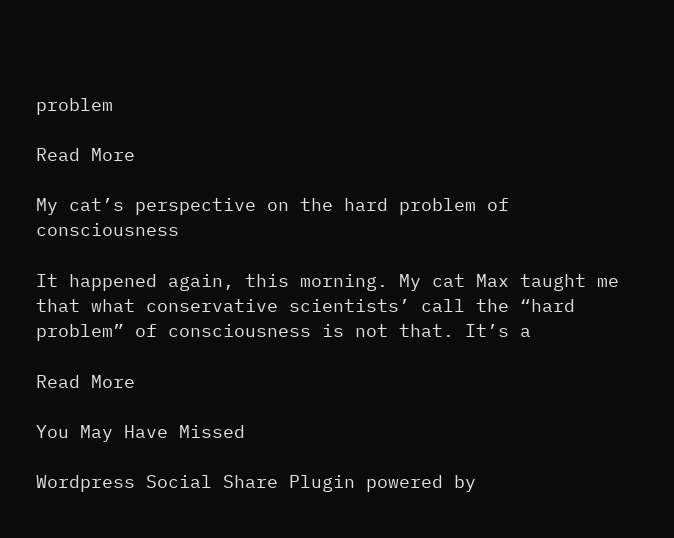problem

Read More

My cat’s perspective on the hard problem of consciousness

It happened again, this morning. My cat Max taught me that what conservative scientists’ call the “hard problem” of consciousness is not that. It’s a

Read More

You May Have Missed

Wordpress Social Share Plugin powered by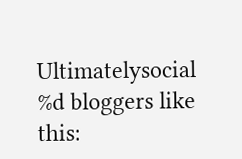Ultimatelysocial
%d bloggers like this: